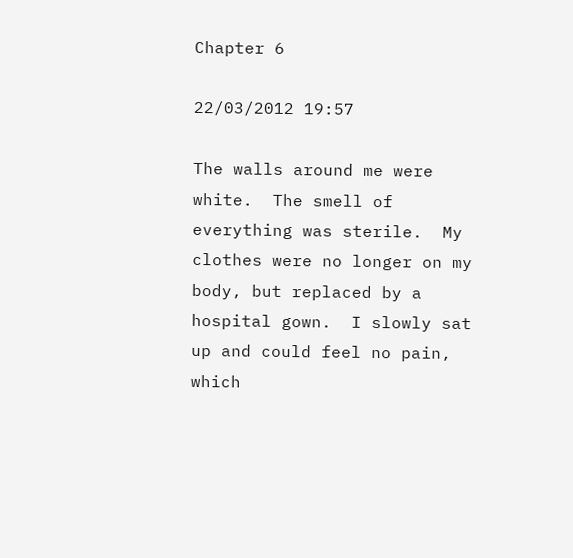Chapter 6

22/03/2012 19:57

The walls around me were white.  The smell of everything was sterile.  My clothes were no longer on my body, but replaced by a hospital gown.  I slowly sat up and could feel no pain, which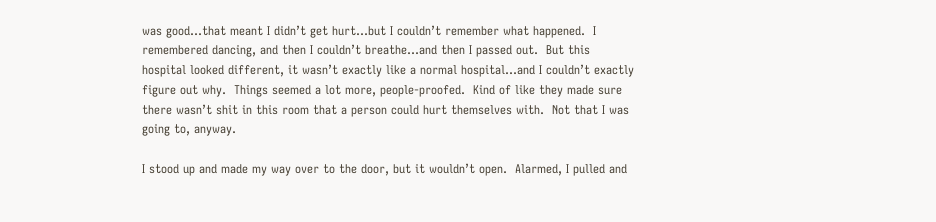was good…that meant I didn’t get hurt…but I couldn’t remember what happened.  I remembered dancing, and then I couldn’t breathe…and then I passed out.  But this hospital looked different, it wasn’t exactly like a normal hospital…and I couldn’t exactly figure out why.  Things seemed a lot more, people-proofed.  Kind of like they made sure there wasn’t shit in this room that a person could hurt themselves with.  Not that I was going to, anyway.

I stood up and made my way over to the door, but it wouldn’t open.  Alarmed, I pulled and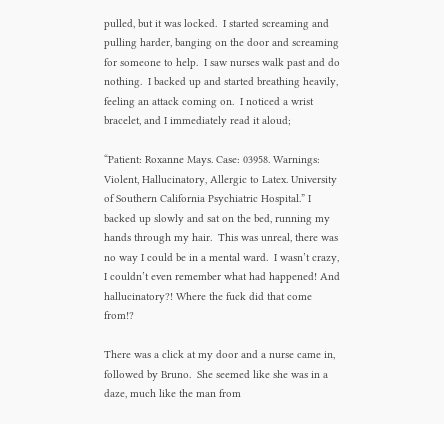pulled, but it was locked.  I started screaming and pulling harder, banging on the door and screaming for someone to help.  I saw nurses walk past and do nothing.  I backed up and started breathing heavily, feeling an attack coming on.  I noticed a wrist bracelet, and I immediately read it aloud;

“Patient: Roxanne Mays. Case: 03958. Warnings: Violent, Hallucinatory, Allergic to Latex. University of Southern California Psychiatric Hospital.” I backed up slowly and sat on the bed, running my hands through my hair.  This was unreal, there was no way I could be in a mental ward.  I wasn’t crazy, I couldn’t even remember what had happened! And hallucinatory?! Where the fuck did that come from!?

There was a click at my door and a nurse came in, followed by Bruno.  She seemed like she was in a daze, much like the man from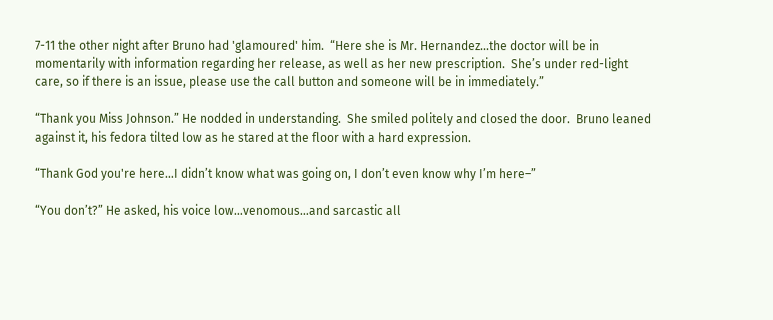7-11 the other night after Bruno had 'glamoured' him.  “Here she is Mr. Hernandez…the doctor will be in momentarily with information regarding her release, as well as her new prescription.  She’s under red-light care, so if there is an issue, please use the call button and someone will be in immediately.”

“Thank you Miss Johnson.” He nodded in understanding.  She smiled politely and closed the door.  Bruno leaned against it, his fedora tilted low as he stared at the floor with a hard expression.

“Thank God you're here…I didn’t know what was going on, I don’t even know why I’m here–”

“You don’t?” He asked, his voice low…venomous…and sarcastic all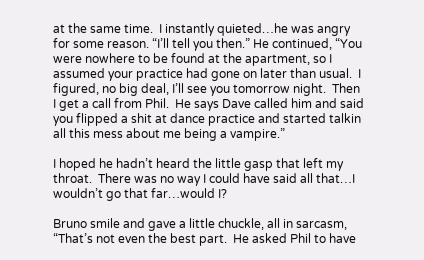at the same time.  I instantly quieted…he was angry for some reason. “I’ll tell you then.” He continued, “You were nowhere to be found at the apartment, so I assumed your practice had gone on later than usual.  I figured, no big deal, I’ll see you tomorrow night.  Then I get a call from Phil.  He says Dave called him and said you flipped a shit at dance practice and started talkin all this mess about me being a vampire.”

I hoped he hadn’t heard the little gasp that left my throat.  There was no way I could have said all that…I wouldn’t go that far…would I?

Bruno smile and gave a little chuckle, all in sarcasm, “That’s not even the best part.  He asked Phil to have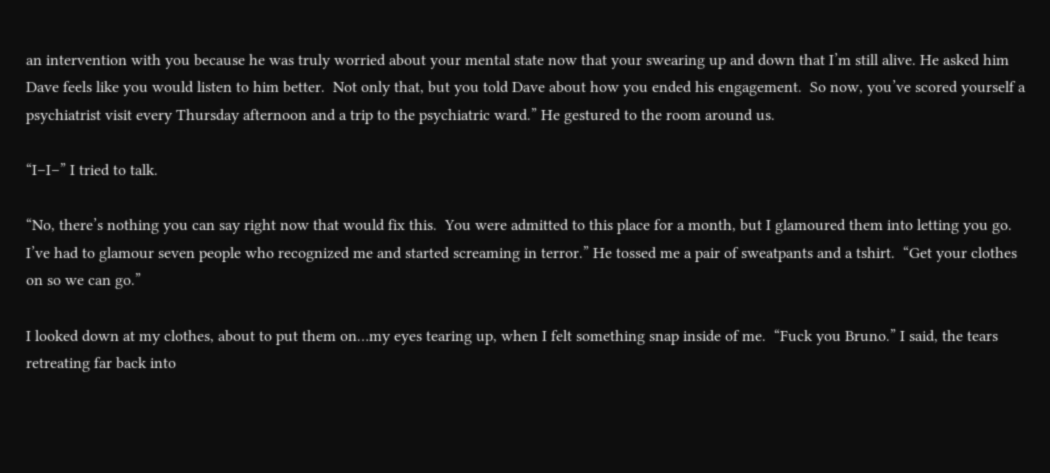an intervention with you because he was truly worried about your mental state now that your swearing up and down that I’m still alive. He asked him Dave feels like you would listen to him better.  Not only that, but you told Dave about how you ended his engagement.  So now, you’ve scored yourself a psychiatrist visit every Thursday afternoon and a trip to the psychiatric ward.” He gestured to the room around us.

“I–I–” I tried to talk.

“No, there’s nothing you can say right now that would fix this.  You were admitted to this place for a month, but I glamoured them into letting you go.  I’ve had to glamour seven people who recognized me and started screaming in terror.” He tossed me a pair of sweatpants and a tshirt.  “Get your clothes on so we can go.”

I looked down at my clothes, about to put them on…my eyes tearing up, when I felt something snap inside of me.  “Fuck you Bruno.” I said, the tears retreating far back into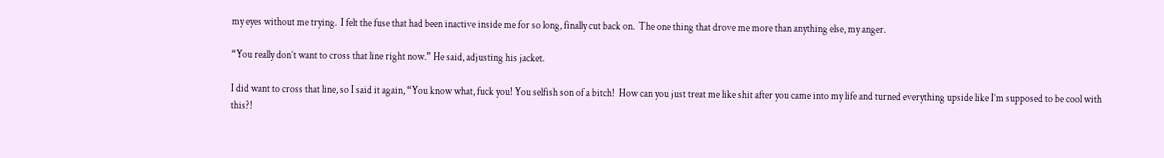my eyes without me trying.  I felt the fuse that had been inactive inside me for so long, finally cut back on.  The one thing that drove me more than anything else, my anger.

“You really don’t want to cross that line right now.” He said, adjusting his jacket.

I did want to cross that line, so I said it again, “You know what, fuck you! You selfish son of a bitch!  How can you just treat me like shit after you came into my life and turned everything upside like I’m supposed to be cool with this?!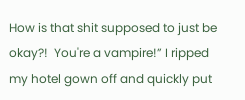How is that shit supposed to just be okay?!  You're a vampire!” I ripped my hotel gown off and quickly put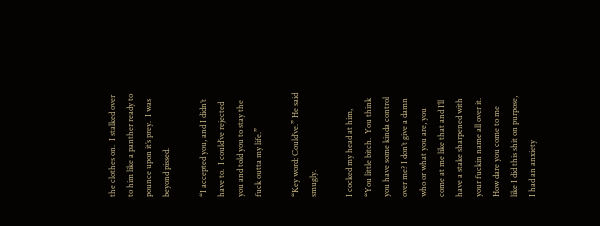the clothes on.  I stalked over to him like a panther ready to pounce upon it’s prey.  I was beyond pissed.

“I accepted you, and I didn’t have to.  I could’ve rejected you and told you to stay the fuck outta my life.”

“Key word: Could’ve.” He said smugly.

I cocked my head at him, “You little bitch.  You think you have some kinda control over me? I don’t give a damn who or what you are, you come at me like that and I’ll have a stake sharpened with your fuckin name all over it. How dare you come to me like I did this shit on purpose, I had an anxiety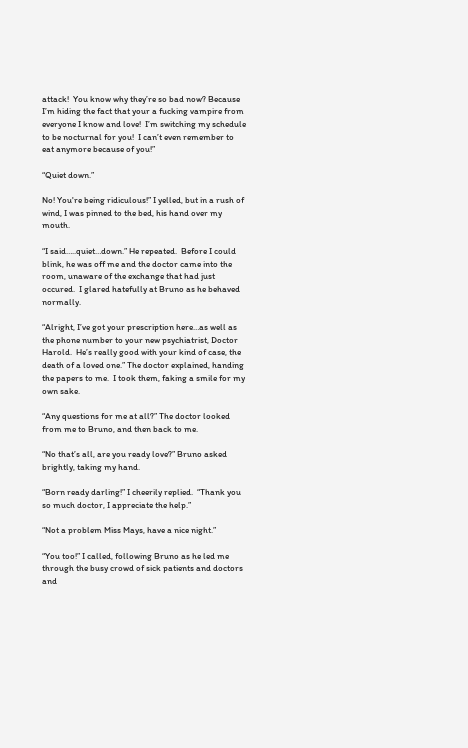attack!  You know why they’re so bad now? Because I’m hiding the fact that your a fucking vampire from everyone I know and love!  I’m switching my schedule to be nocturnal for you!  I can’t even remember to eat anymore because of you!”

“Quiet down.”

No! You're being ridiculous!” I yelled, but in a rush of wind, I was pinned to the bed, his hand over my mouth.

“I said…..quiet…down.” He repeated.  Before I could blink, he was off me and the doctor came into the room, unaware of the exchange that had just occured.  I glared hatefully at Bruno as he behaved normally.

“Alright, I’ve got your prescription here…as well as the phone number to your new psychiatrist, Doctor Harold.  He’s really good with your kind of case, the death of a loved one.” The doctor explained, handing the papers to me.  I took them, faking a smile for my own sake.

“Any questions for me at all?” The doctor looked from me to Bruno, and then back to me.

“No that’s all, are you ready love?” Bruno asked brightly, taking my hand.

“Born ready darling!” I cheerily replied.  “Thank you so much doctor, I appreciate the help.”

“Not a problem Miss Mays, have a nice night.”

“You too!” I called, following Bruno as he led me through the busy crowd of sick patients and doctors and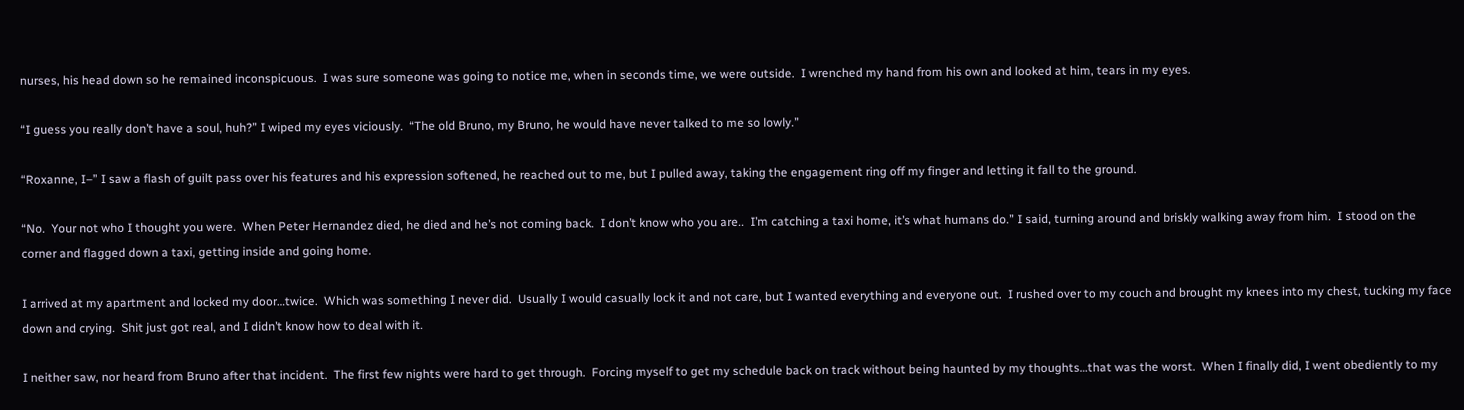nurses, his head down so he remained inconspicuous.  I was sure someone was going to notice me, when in seconds time, we were outside.  I wrenched my hand from his own and looked at him, tears in my eyes.

“I guess you really don’t have a soul, huh?” I wiped my eyes viciously.  “The old Bruno, my Bruno, he would have never talked to me so lowly.”

“Roxanne, I–” I saw a flash of guilt pass over his features and his expression softened, he reached out to me, but I pulled away, taking the engagement ring off my finger and letting it fall to the ground.

“No.  Your not who I thought you were.  When Peter Hernandez died, he died and he’s not coming back.  I don’t know who you are..  I’m catching a taxi home, it’s what humans do.” I said, turning around and briskly walking away from him.  I stood on the corner and flagged down a taxi, getting inside and going home.

I arrived at my apartment and locked my door…twice.  Which was something I never did.  Usually I would casually lock it and not care, but I wanted everything and everyone out.  I rushed over to my couch and brought my knees into my chest, tucking my face down and crying.  Shit just got real, and I didn’t know how to deal with it.

I neither saw, nor heard from Bruno after that incident.  The first few nights were hard to get through.  Forcing myself to get my schedule back on track without being haunted by my thoughts…that was the worst.  When I finally did, I went obediently to my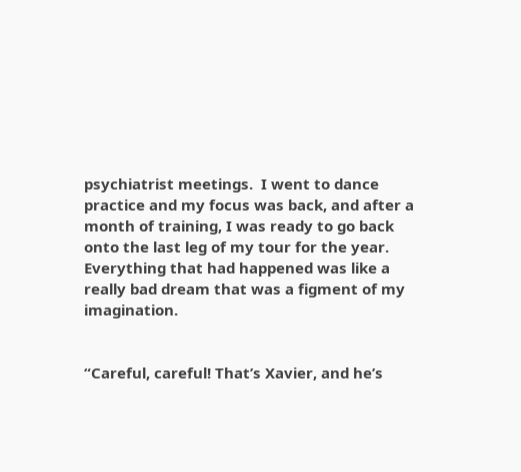psychiatrist meetings.  I went to dance practice and my focus was back, and after a month of training, I was ready to go back onto the last leg of my tour for the year.  Everything that had happened was like a really bad dream that was a figment of my imagination.


“Careful, careful! That’s Xavier, and he’s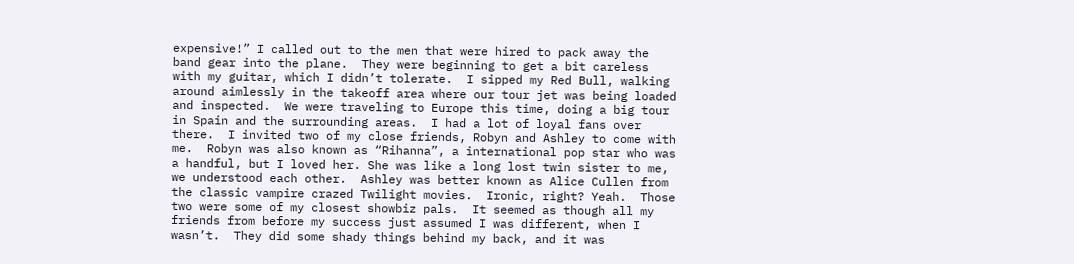expensive!” I called out to the men that were hired to pack away the band gear into the plane.  They were beginning to get a bit careless with my guitar, which I didn’t tolerate.  I sipped my Red Bull, walking around aimlessly in the takeoff area where our tour jet was being loaded and inspected.  We were traveling to Europe this time, doing a big tour in Spain and the surrounding areas.  I had a lot of loyal fans over there.  I invited two of my close friends, Robyn and Ashley to come with me.  Robyn was also known as “Rihanna”, a international pop star who was a handful, but I loved her. She was like a long lost twin sister to me, we understood each other.  Ashley was better known as Alice Cullen from the classic vampire crazed Twilight movies.  Ironic, right? Yeah.  Those two were some of my closest showbiz pals.  It seemed as though all my friends from before my success just assumed I was different, when I wasn’t.  They did some shady things behind my back, and it was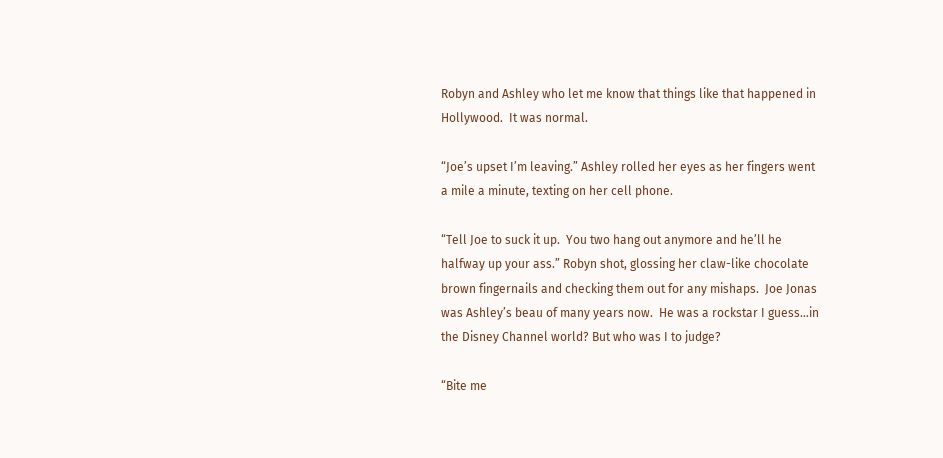Robyn and Ashley who let me know that things like that happened in Hollywood.  It was normal.

“Joe’s upset I’m leaving.” Ashley rolled her eyes as her fingers went a mile a minute, texting on her cell phone.

“Tell Joe to suck it up.  You two hang out anymore and he’ll he halfway up your ass.” Robyn shot, glossing her claw-like chocolate brown fingernails and checking them out for any mishaps.  Joe Jonas was Ashley’s beau of many years now.  He was a rockstar I guess…in the Disney Channel world? But who was I to judge?

“Bite me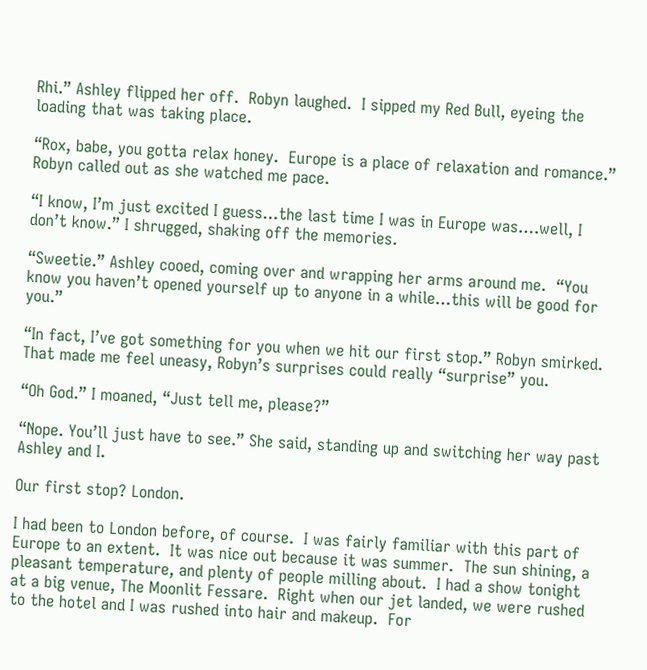Rhi.” Ashley flipped her off.  Robyn laughed.  I sipped my Red Bull, eyeing the loading that was taking place.

“Rox, babe, you gotta relax honey.  Europe is a place of relaxation and romance.” Robyn called out as she watched me pace.

“I know, I’m just excited I guess…the last time I was in Europe was….well, I don’t know.” I shrugged, shaking off the memories.

“Sweetie.” Ashley cooed, coming over and wrapping her arms around me.  “You know you haven’t opened yourself up to anyone in a while…this will be good for you.”

“In fact, I’ve got something for you when we hit our first stop.” Robyn smirked.  That made me feel uneasy, Robyn’s surprises could really “surprise” you.

“Oh God.” I moaned, “Just tell me, please?”

“Nope. You’ll just have to see.” She said, standing up and switching her way past Ashley and I.

Our first stop? London.

I had been to London before, of course.  I was fairly familiar with this part of Europe to an extent.  It was nice out because it was summer.  The sun shining, a pleasant temperature, and plenty of people milling about.  I had a show tonight at a big venue, The Moonlit Fessare.  Right when our jet landed, we were rushed to the hotel and I was rushed into hair and makeup.  For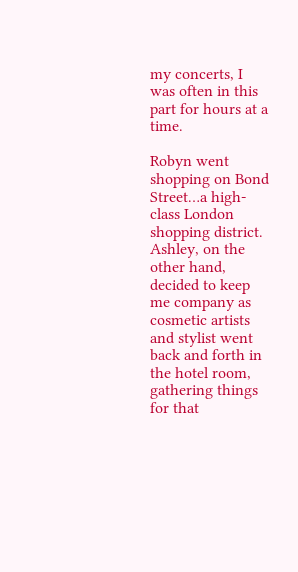my concerts, I was often in this part for hours at a time.

Robyn went shopping on Bond Street…a high-class London shopping district.  Ashley, on the other hand, decided to keep me company as cosmetic artists and stylist went back and forth in the hotel room, gathering things for that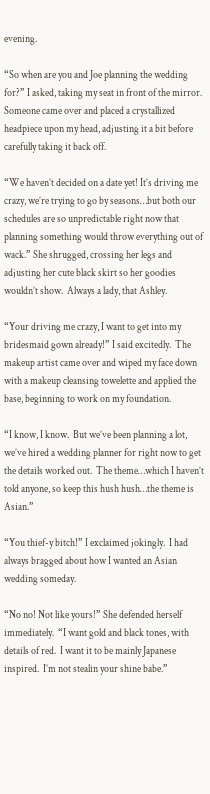evening.

“So when are you and Joe planning the wedding for?” I asked, taking my seat in front of the mirror.  Someone came over and placed a crystallized headpiece upon my head, adjusting it a bit before carefully taking it back off.

“We haven’t decided on a date yet! It’s driving me crazy, we’re trying to go by seasons…but both our schedules are so unpredictable right now that planning something would throw everything out of wack.” She shrugged, crossing her legs and adjusting her cute black skirt so her goodies wouldn’t show.  Always a lady, that Ashley.

“Your driving me crazy, I want to get into my bridesmaid gown already!” I said excitedly.  The makeup artist came over and wiped my face down with a makeup cleansing towelette and applied the base, beginning to work on my foundation.

“I know, I know.  But we’ve been planning a lot, we’ve hired a wedding planner for right now to get the details worked out.  The theme…which I haven’t told anyone, so keep this hush hush…the theme is Asian.”

“You thief-y bitch!” I exclaimed jokingly.  I had always bragged about how I wanted an Asian wedding someday.

“No no! Not like yours!” She defended herself immediately.  “I want gold and black tones, with details of red.  I want it to be mainly Japanese inspired.  I’m not stealin your shine babe.”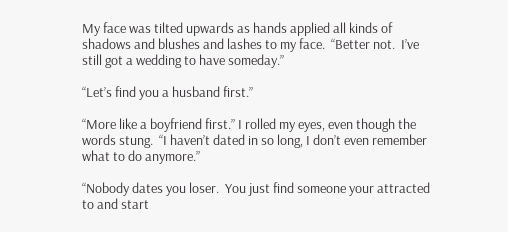My face was tilted upwards as hands applied all kinds of shadows and blushes and lashes to my face.  “Better not.  I’ve still got a wedding to have someday.”

“Let’s find you a husband first.”

“More like a boyfriend first.” I rolled my eyes, even though the words stung.  “I haven’t dated in so long, I don’t even remember what to do anymore.”

“Nobody dates you loser.  You just find someone your attracted to and start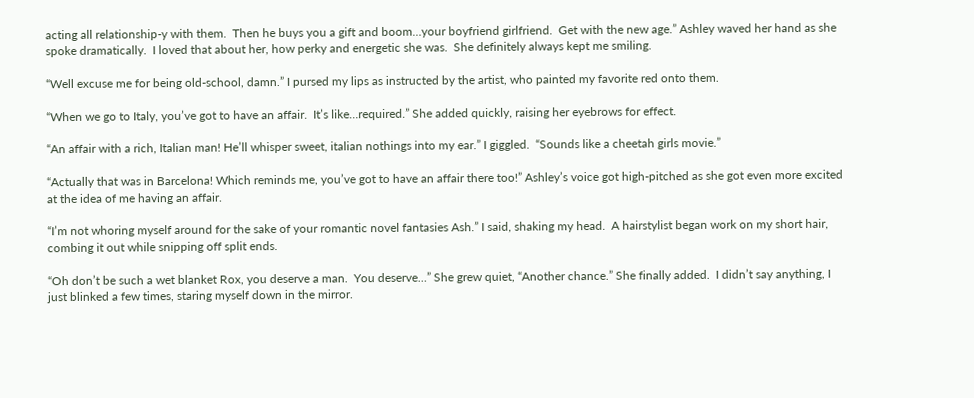acting all relationship-y with them.  Then he buys you a gift and boom…your boyfriend girlfriend.  Get with the new age.” Ashley waved her hand as she spoke dramatically.  I loved that about her, how perky and energetic she was.  She definitely always kept me smiling.

“Well excuse me for being old-school, damn.” I pursed my lips as instructed by the artist, who painted my favorite red onto them.

“When we go to Italy, you’ve got to have an affair.  It’s like…required.” She added quickly, raising her eyebrows for effect.

“An affair with a rich, Italian man! He’ll whisper sweet, italian nothings into my ear.” I giggled.  “Sounds like a cheetah girls movie.”

“Actually that was in Barcelona! Which reminds me, you’ve got to have an affair there too!” Ashley’s voice got high-pitched as she got even more excited at the idea of me having an affair.

“I’m not whoring myself around for the sake of your romantic novel fantasies Ash.” I said, shaking my head.  A hairstylist began work on my short hair, combing it out while snipping off split ends.

“Oh don’t be such a wet blanket Rox, you deserve a man.  You deserve…” She grew quiet, “Another chance.” She finally added.  I didn’t say anything, I just blinked a few times, staring myself down in the mirror.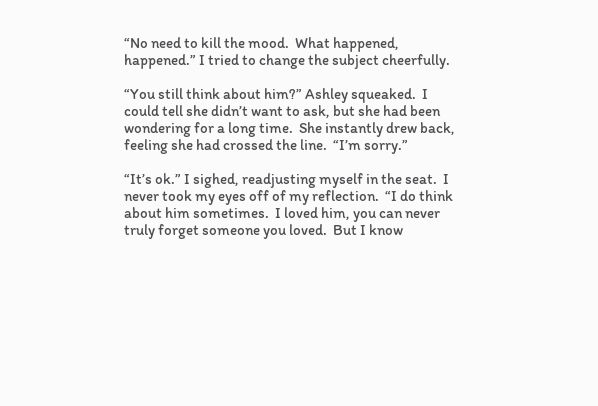“No need to kill the mood.  What happened, happened.” I tried to change the subject cheerfully.

“You still think about him?” Ashley squeaked.  I could tell she didn’t want to ask, but she had been wondering for a long time.  She instantly drew back, feeling she had crossed the line.  “I’m sorry.”

“It’s ok.” I sighed, readjusting myself in the seat.  I never took my eyes off of my reflection.  “I do think about him sometimes.  I loved him, you can never truly forget someone you loved.  But I know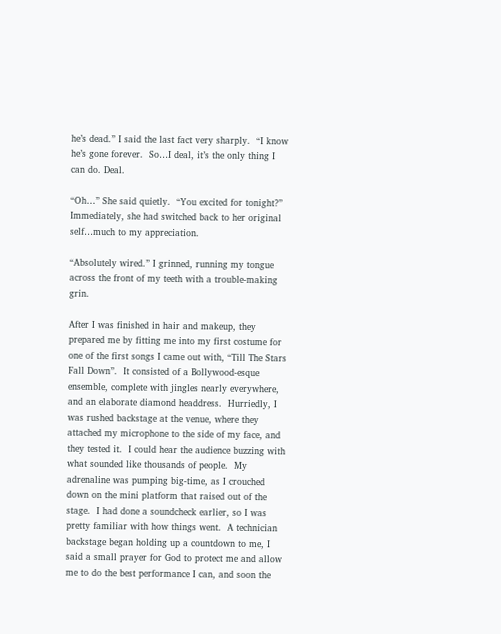he’s dead.” I said the last fact very sharply.  “I know he’s gone forever.  So…I deal, it’s the only thing I can do. Deal.

“Oh…” She said quietly.  “You excited for tonight?” Immediately, she had switched back to her original self…much to my appreciation.

“Absolutely wired.” I grinned, running my tongue across the front of my teeth with a trouble-making grin.

After I was finished in hair and makeup, they prepared me by fitting me into my first costume for one of the first songs I came out with, “Till The Stars Fall Down”.  It consisted of a Bollywood-esque ensemble, complete with jingles nearly everywhere, and an elaborate diamond headdress.  Hurriedly, I was rushed backstage at the venue, where they attached my microphone to the side of my face, and they tested it.  I could hear the audience buzzing with what sounded like thousands of people.  My adrenaline was pumping big-time, as I crouched down on the mini platform that raised out of the stage.  I had done a soundcheck earlier, so I was pretty familiar with how things went.  A technician backstage began holding up a countdown to me, I said a small prayer for God to protect me and allow me to do the best performance I can, and soon the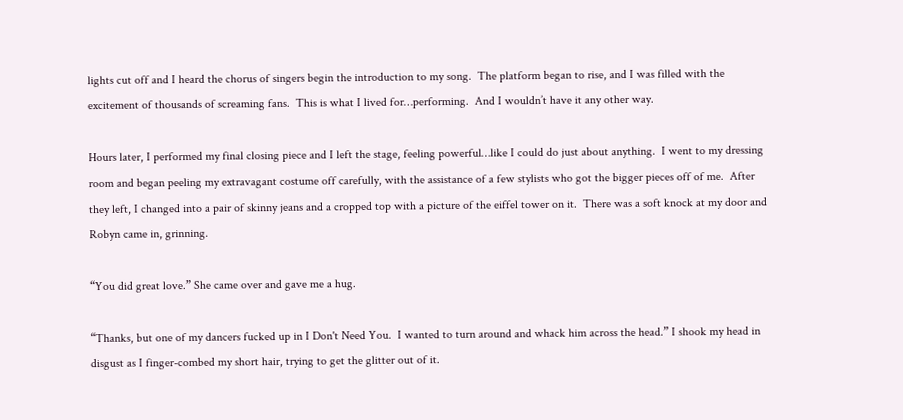lights cut off and I heard the chorus of singers begin the introduction to my song.  The platform began to rise, and I was filled with the excitement of thousands of screaming fans.  This is what I lived for…performing.  And I wouldn’t have it any other way.

Hours later, I performed my final closing piece and I left the stage, feeling powerful…like I could do just about anything.  I went to my dressing room and began peeling my extravagant costume off carefully, with the assistance of a few stylists who got the bigger pieces off of me.  After they left, I changed into a pair of skinny jeans and a cropped top with a picture of the eiffel tower on it.  There was a soft knock at my door and Robyn came in, grinning.

“You did great love.” She came over and gave me a hug.

“Thanks, but one of my dancers fucked up in I Don't Need You.  I wanted to turn around and whack him across the head.” I shook my head in disgust as I finger-combed my short hair, trying to get the glitter out of it.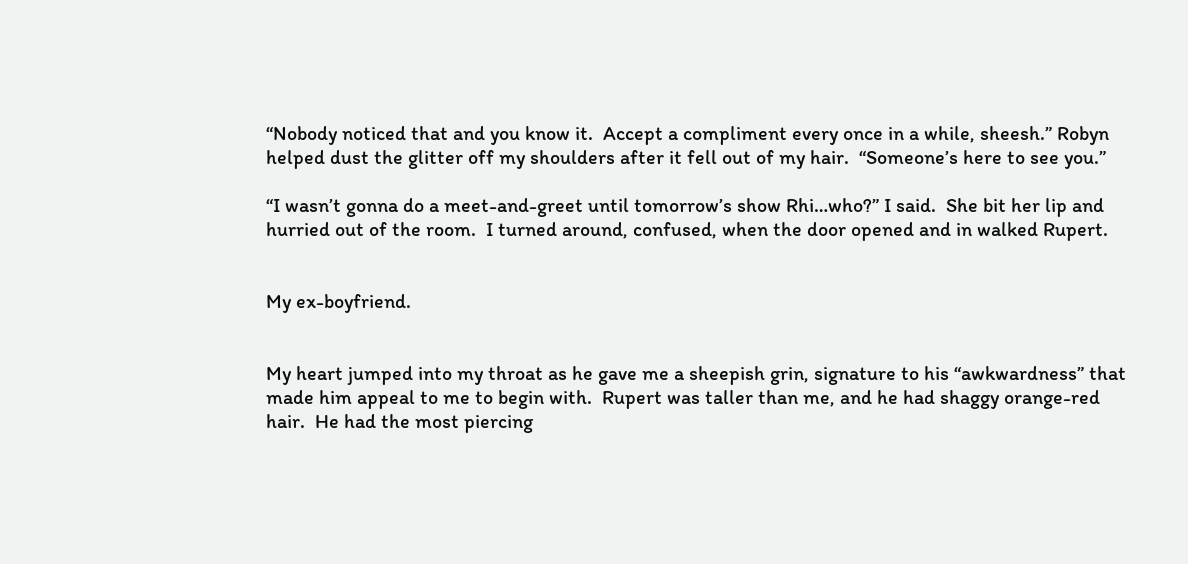“Nobody noticed that and you know it.  Accept a compliment every once in a while, sheesh.” Robyn helped dust the glitter off my shoulders after it fell out of my hair.  “Someone’s here to see you.”

“I wasn’t gonna do a meet-and-greet until tomorrow’s show Rhi…who?” I said.  She bit her lip and hurried out of the room.  I turned around, confused, when the door opened and in walked Rupert.


My ex-boyfriend.


My heart jumped into my throat as he gave me a sheepish grin, signature to his “awkwardness” that made him appeal to me to begin with.  Rupert was taller than me, and he had shaggy orange-red hair.  He had the most piercing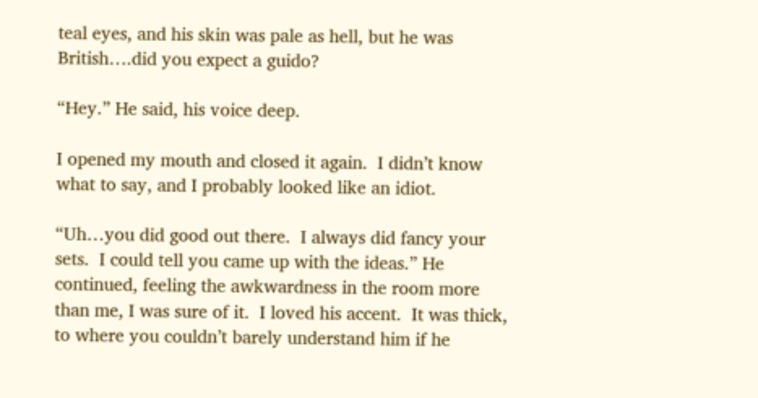teal eyes, and his skin was pale as hell, but he was British….did you expect a guido?

“Hey.” He said, his voice deep.

I opened my mouth and closed it again.  I didn’t know what to say, and I probably looked like an idiot.

“Uh…you did good out there.  I always did fancy your sets.  I could tell you came up with the ideas.” He continued, feeling the awkwardness in the room more than me, I was sure of it.  I loved his accent.  It was thick, to where you couldn’t barely understand him if he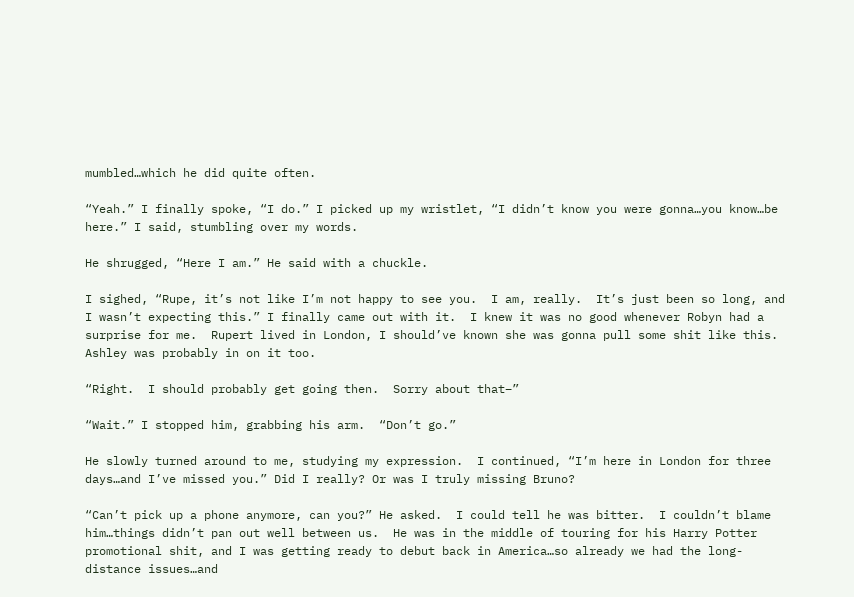mumbled…which he did quite often.

“Yeah.” I finally spoke, “I do.” I picked up my wristlet, “I didn’t know you were gonna…you know…be here.” I said, stumbling over my words.

He shrugged, “Here I am.” He said with a chuckle.

I sighed, “Rupe, it’s not like I’m not happy to see you.  I am, really.  It’s just been so long, and I wasn’t expecting this.” I finally came out with it.  I knew it was no good whenever Robyn had a surprise for me.  Rupert lived in London, I should’ve known she was gonna pull some shit like this.  Ashley was probably in on it too.

“Right.  I should probably get going then.  Sorry about that–”

“Wait.” I stopped him, grabbing his arm.  “Don’t go.”

He slowly turned around to me, studying my expression.  I continued, “I’m here in London for three days…and I’ve missed you.” Did I really? Or was I truly missing Bruno?

“Can’t pick up a phone anymore, can you?” He asked.  I could tell he was bitter.  I couldn’t blame him…things didn’t pan out well between us.  He was in the middle of touring for his Harry Potter promotional shit, and I was getting ready to debut back in America…so already we had the long-distance issues…and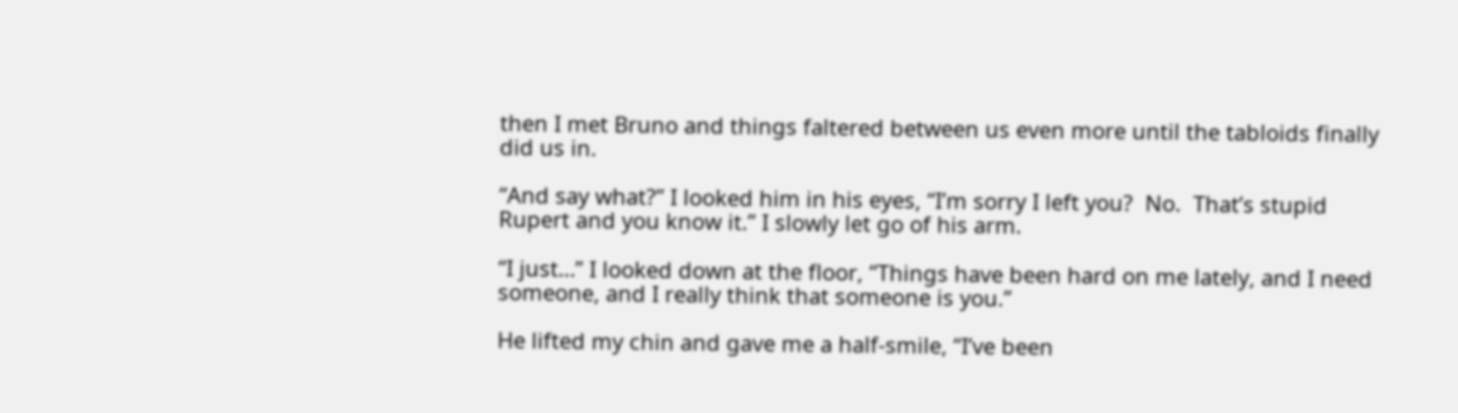then I met Bruno and things faltered between us even more until the tabloids finally did us in.

“And say what?” I looked him in his eyes, “I’m sorry I left you?  No.  That’s stupid Rupert and you know it.” I slowly let go of his arm.

“I just…” I looked down at the floor, “Things have been hard on me lately, and I need someone, and I really think that someone is you.”

He lifted my chin and gave me a half-smile, “I’ve been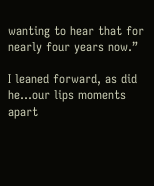wanting to hear that for nearly four years now.”

I leaned forward, as did he…our lips moments apart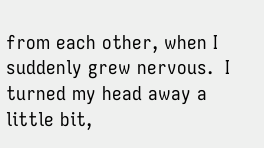from each other, when I suddenly grew nervous.  I turned my head away a little bit,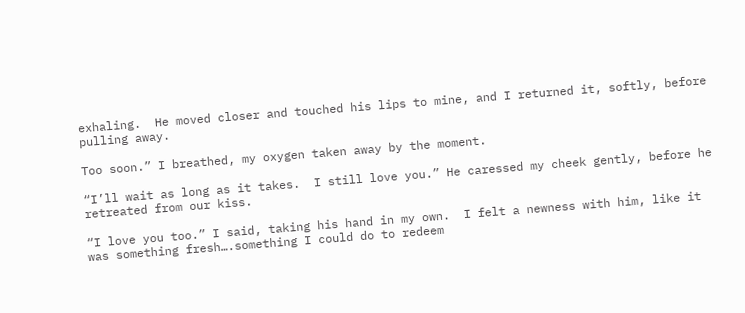exhaling.  He moved closer and touched his lips to mine, and I returned it, softly, before pulling away.

Too soon.” I breathed, my oxygen taken away by the moment.

“I’ll wait as long as it takes.  I still love you.” He caressed my cheek gently, before he retreated from our kiss.

“I love you too.” I said, taking his hand in my own.  I felt a newness with him, like it was something fresh….something I could do to redeem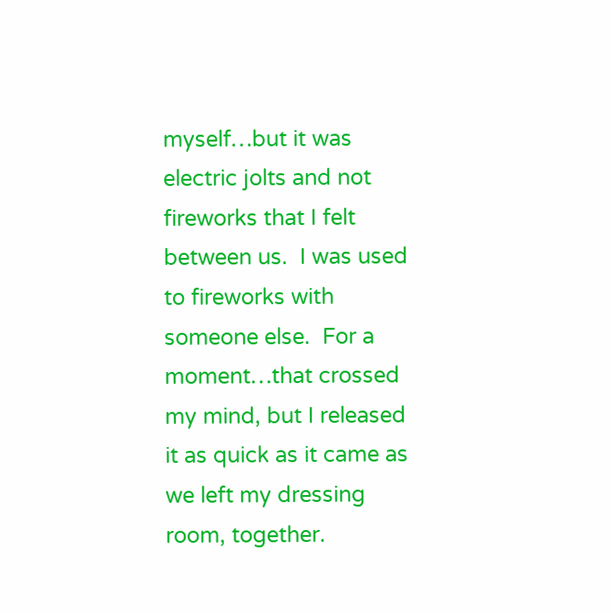myself…but it was electric jolts and not fireworks that I felt between us.  I was used to fireworks with someone else.  For a moment…that crossed my mind, but I released it as quick as it came as we left my dressing room, together.